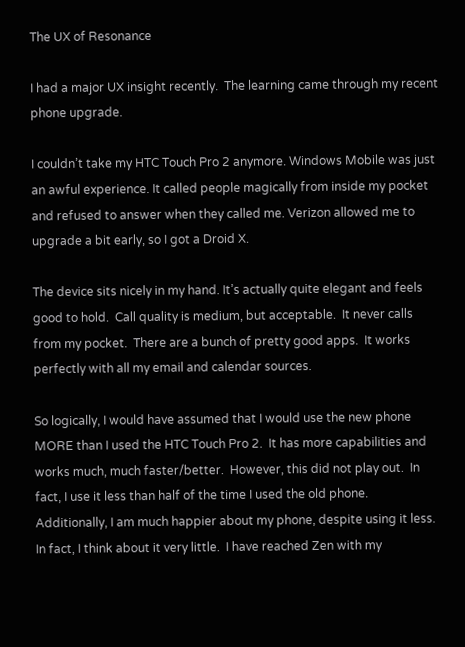The UX of Resonance

I had a major UX insight recently.  The learning came through my recent phone upgrade.

I couldn’t take my HTC Touch Pro 2 anymore. Windows Mobile was just an awful experience. It called people magically from inside my pocket and refused to answer when they called me. Verizon allowed me to upgrade a bit early, so I got a Droid X.

The device sits nicely in my hand. It’s actually quite elegant and feels good to hold.  Call quality is medium, but acceptable.  It never calls from my pocket.  There are a bunch of pretty good apps.  It works perfectly with all my email and calendar sources.

So logically, I would have assumed that I would use the new phone MORE than I used the HTC Touch Pro 2.  It has more capabilities and works much, much faster/better.  However, this did not play out.  In fact, I use it less than half of the time I used the old phone.  Additionally, I am much happier about my phone, despite using it less.  In fact, I think about it very little.  I have reached Zen with my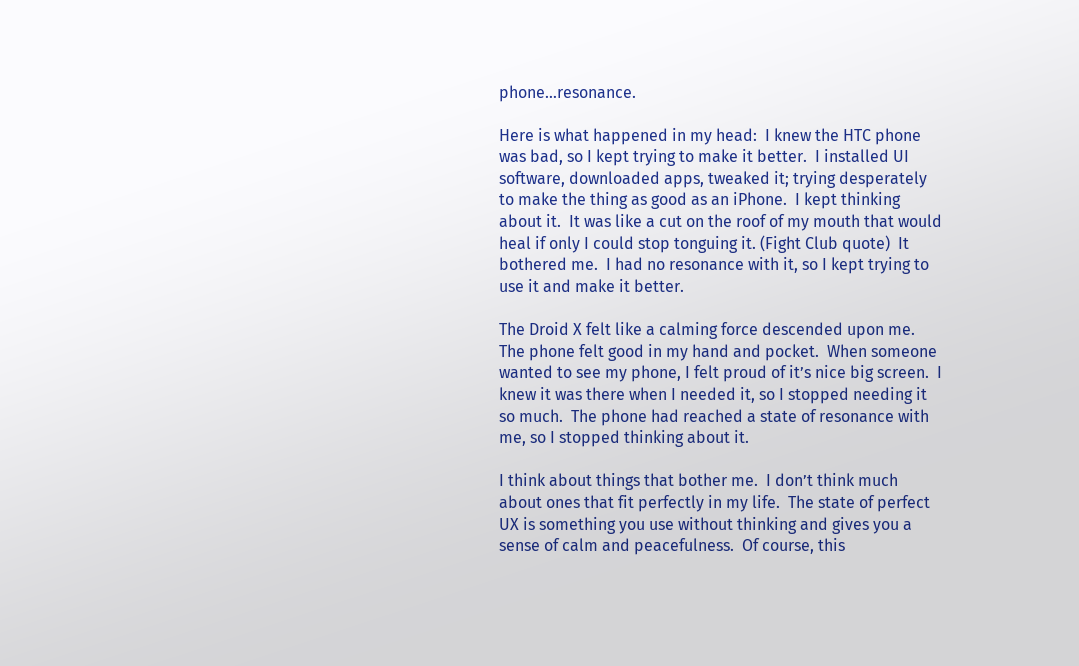phone…resonance.

Here is what happened in my head:  I knew the HTC phone was bad, so I kept trying to make it better.  I installed UI software, downloaded apps, tweaked it; trying desperately to make the thing as good as an iPhone.  I kept thinking about it.  It was like a cut on the roof of my mouth that would heal if only I could stop tonguing it. (Fight Club quote)  It bothered me.  I had no resonance with it, so I kept trying to use it and make it better.

The Droid X felt like a calming force descended upon me.  The phone felt good in my hand and pocket.  When someone wanted to see my phone, I felt proud of it’s nice big screen.  I knew it was there when I needed it, so I stopped needing it so much.  The phone had reached a state of resonance with me, so I stopped thinking about it.

I think about things that bother me.  I don’t think much about ones that fit perfectly in my life.  The state of perfect UX is something you use without thinking and gives you a sense of calm and peacefulness.  Of course, this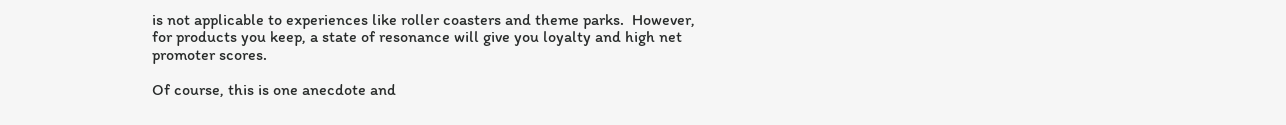is not applicable to experiences like roller coasters and theme parks.  However, for products you keep, a state of resonance will give you loyalty and high net promoter scores.

Of course, this is one anecdote and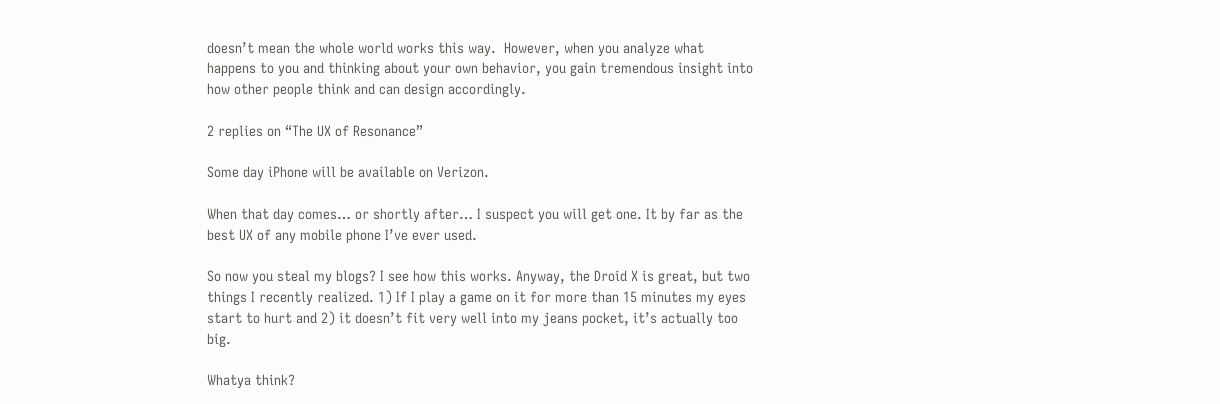doesn’t mean the whole world works this way.  However, when you analyze what happens to you and thinking about your own behavior, you gain tremendous insight into how other people think and can design accordingly.

2 replies on “The UX of Resonance”

Some day iPhone will be available on Verizon.

When that day comes… or shortly after… I suspect you will get one. It by far as the best UX of any mobile phone I’ve ever used.

So now you steal my blogs? I see how this works. Anyway, the Droid X is great, but two things I recently realized. 1) If I play a game on it for more than 15 minutes my eyes start to hurt and 2) it doesn’t fit very well into my jeans pocket, it’s actually too big.

Whatya think?